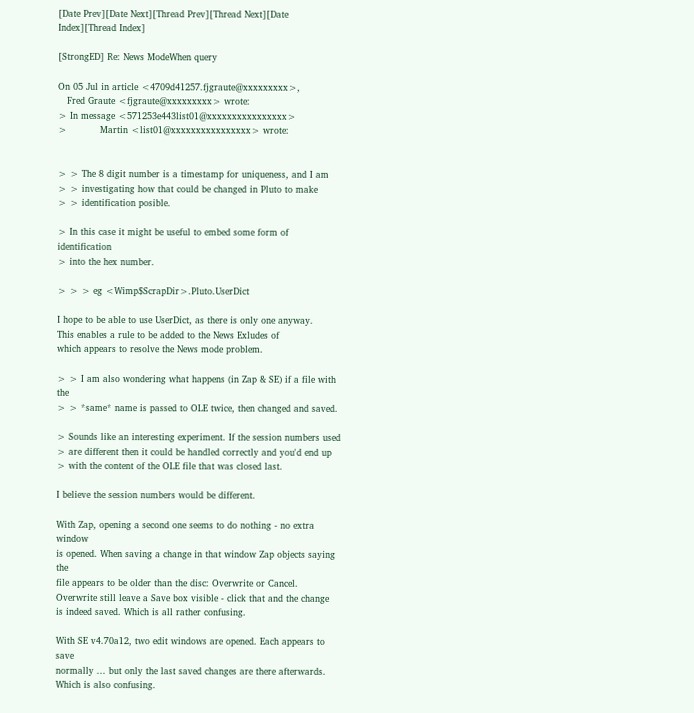[Date Prev][Date Next][Thread Prev][Thread Next][Date Index][Thread Index]

[StrongED] Re: News ModeWhen query

On 05 Jul in article <4709d41257.fjgraute@xxxxxxxxx>,
   Fred Graute <fjgraute@xxxxxxxxx> wrote:
> In message <571253e443list01@xxxxxxxxxxxxxxxx>
>           Martin <list01@xxxxxxxxxxxxxxxx> wrote:


> > The 8 digit number is a timestamp for uniqueness, and I am
> > investigating how that could be changed in Pluto to make
> > identification posible.

> In this case it might be useful to embed some form of identification
> into the hex number.

> > > eg <Wimp$ScrapDir>.Pluto.UserDict

I hope to be able to use UserDict, as there is only one anyway.
This enables a rule to be added to the News Exludes of
which appears to resolve the News mode problem.

> > I am also wondering what happens (in Zap & SE) if a file with the
> > *same* name is passed to OLE twice, then changed and saved.

> Sounds like an interesting experiment. If the session numbers used
> are different then it could be handled correctly and you'd end up
> with the content of the OLE file that was closed last.

I believe the session numbers would be different.

With Zap, opening a second one seems to do nothing - no extra window
is opened. When saving a change in that window Zap objects saying the
file appears to be older than the disc: Overwrite or Cancel.
Overwrite still leave a Save box visible - click that and the change
is indeed saved. Which is all rather confusing.

With SE v4.70a12, two edit windows are opened. Each appears to save
normally ... but only the last saved changes are there afterwards.
Which is also confusing.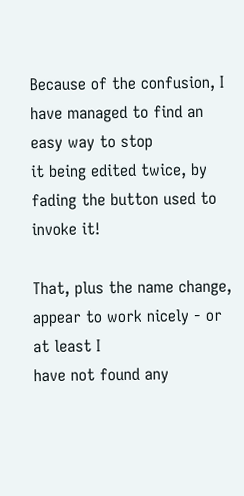Because of the confusion, I have managed to find an easy way to stop
it being edited twice, by fading the button used to invoke it!

That, plus the name change, appear to work nicely - or at least I
have not found any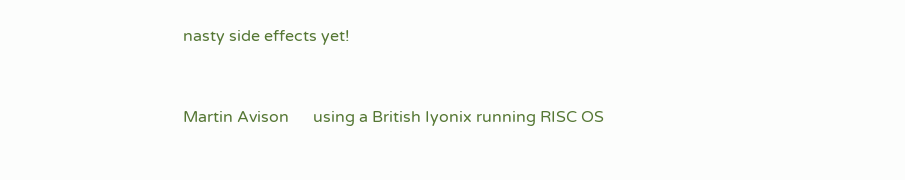nasty side effects yet!


Martin Avison      using a British Iyonix running RISC OS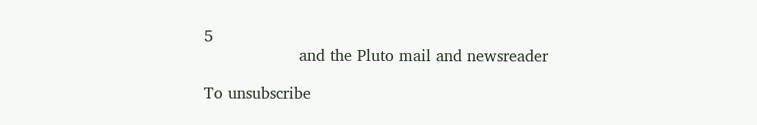5
                   and the Pluto mail and newsreader

To unsubscribe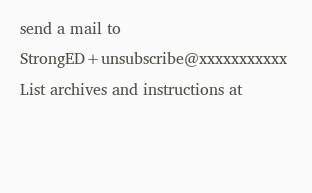send a mail to StrongED+unsubscribe@xxxxxxxxxxx
List archives and instructions at